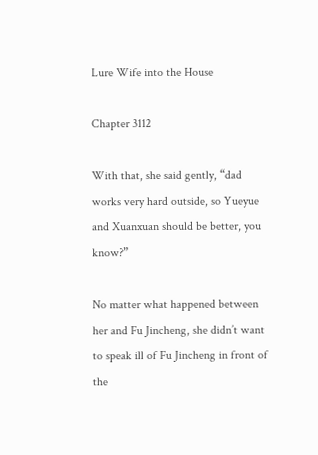Lure Wife into the House

Chapter 3112

With that, she said gently, “dad works very hard outside, so Yueyue and Xuanxuan should be better, you know?”

No matter what happened between her and Fu Jincheng, she didn’t want to speak ill of Fu Jincheng in front of the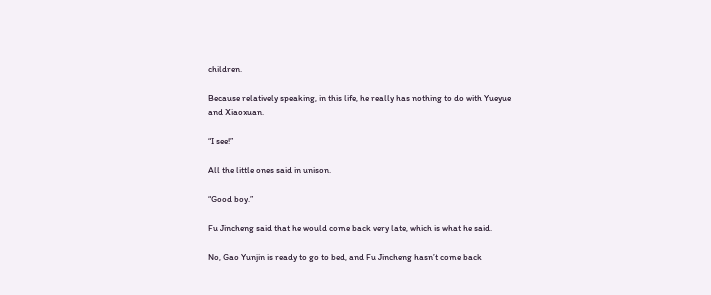children.

Because relatively speaking, in this life, he really has nothing to do with Yueyue and Xiaoxuan.

“I see!”

All the little ones said in unison.

“Good boy.”

Fu Jincheng said that he would come back very late, which is what he said.

No, Gao Yunjin is ready to go to bed, and Fu Jincheng hasn’t come back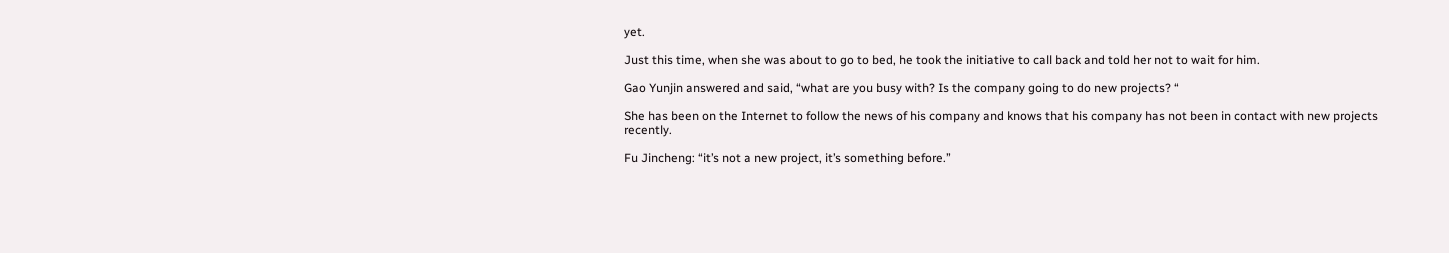yet.

Just this time, when she was about to go to bed, he took the initiative to call back and told her not to wait for him.

Gao Yunjin answered and said, “what are you busy with? Is the company going to do new projects? “

She has been on the Internet to follow the news of his company and knows that his company has not been in contact with new projects recently.

Fu Jincheng: “it’s not a new project, it’s something before.”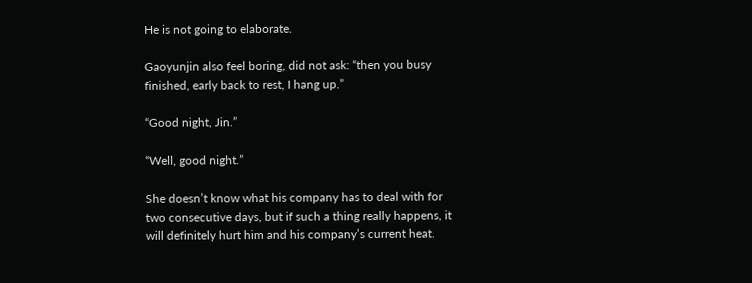He is not going to elaborate.

Gaoyunjin also feel boring, did not ask: “then you busy finished, early back to rest, I hang up.”

“Good night, Jin.”

“Well, good night.”

She doesn’t know what his company has to deal with for two consecutive days, but if such a thing really happens, it will definitely hurt him and his company’s current heat.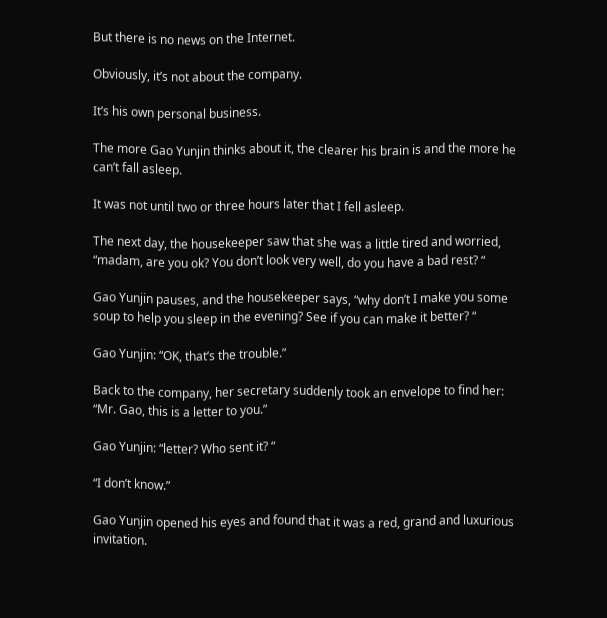But there is no news on the Internet.

Obviously, it’s not about the company.

It’s his own personal business.

The more Gao Yunjin thinks about it, the clearer his brain is and the more he can’t fall asleep.

It was not until two or three hours later that I fell asleep.

The next day, the housekeeper saw that she was a little tired and worried, “madam, are you ok? You don’t look very well, do you have a bad rest? “

Gao Yunjin pauses, and the housekeeper says, “why don’t I make you some soup to help you sleep in the evening? See if you can make it better? “

Gao Yunjin: “OK, that’s the trouble.”

Back to the company, her secretary suddenly took an envelope to find her: “Mr. Gao, this is a letter to you.”

Gao Yunjin: “letter? Who sent it? “

“I don’t know.”

Gao Yunjin opened his eyes and found that it was a red, grand and luxurious invitation.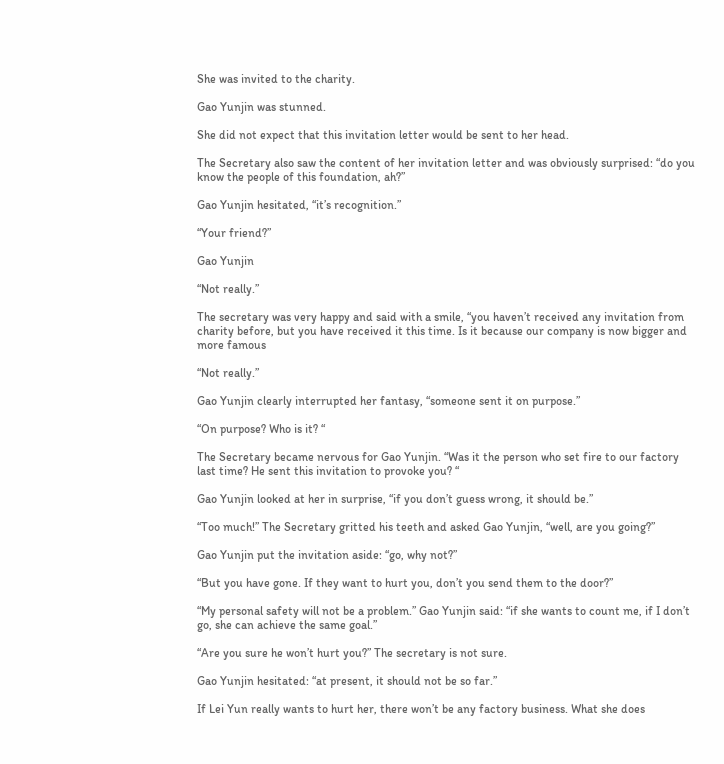She was invited to the charity.

Gao Yunjin was stunned.

She did not expect that this invitation letter would be sent to her head.

The Secretary also saw the content of her invitation letter and was obviously surprised: “do you know the people of this foundation, ah?”

Gao Yunjin hesitated, “it’s recognition.”

“Your friend?”

Gao Yunjin

“Not really.”

The secretary was very happy and said with a smile, “you haven’t received any invitation from charity before, but you have received it this time. Is it because our company is now bigger and more famous

“Not really.”

Gao Yunjin clearly interrupted her fantasy, “someone sent it on purpose.”

“On purpose? Who is it? “

The Secretary became nervous for Gao Yunjin. “Was it the person who set fire to our factory last time? He sent this invitation to provoke you? “

Gao Yunjin looked at her in surprise, “if you don’t guess wrong, it should be.”

“Too much!” The Secretary gritted his teeth and asked Gao Yunjin, “well, are you going?”

Gao Yunjin put the invitation aside: “go, why not?”

“But you have gone. If they want to hurt you, don’t you send them to the door?”

“My personal safety will not be a problem.” Gao Yunjin said: “if she wants to count me, if I don’t go, she can achieve the same goal.”

“Are you sure he won’t hurt you?” The secretary is not sure.

Gao Yunjin hesitated: “at present, it should not be so far.”

If Lei Yun really wants to hurt her, there won’t be any factory business. What she does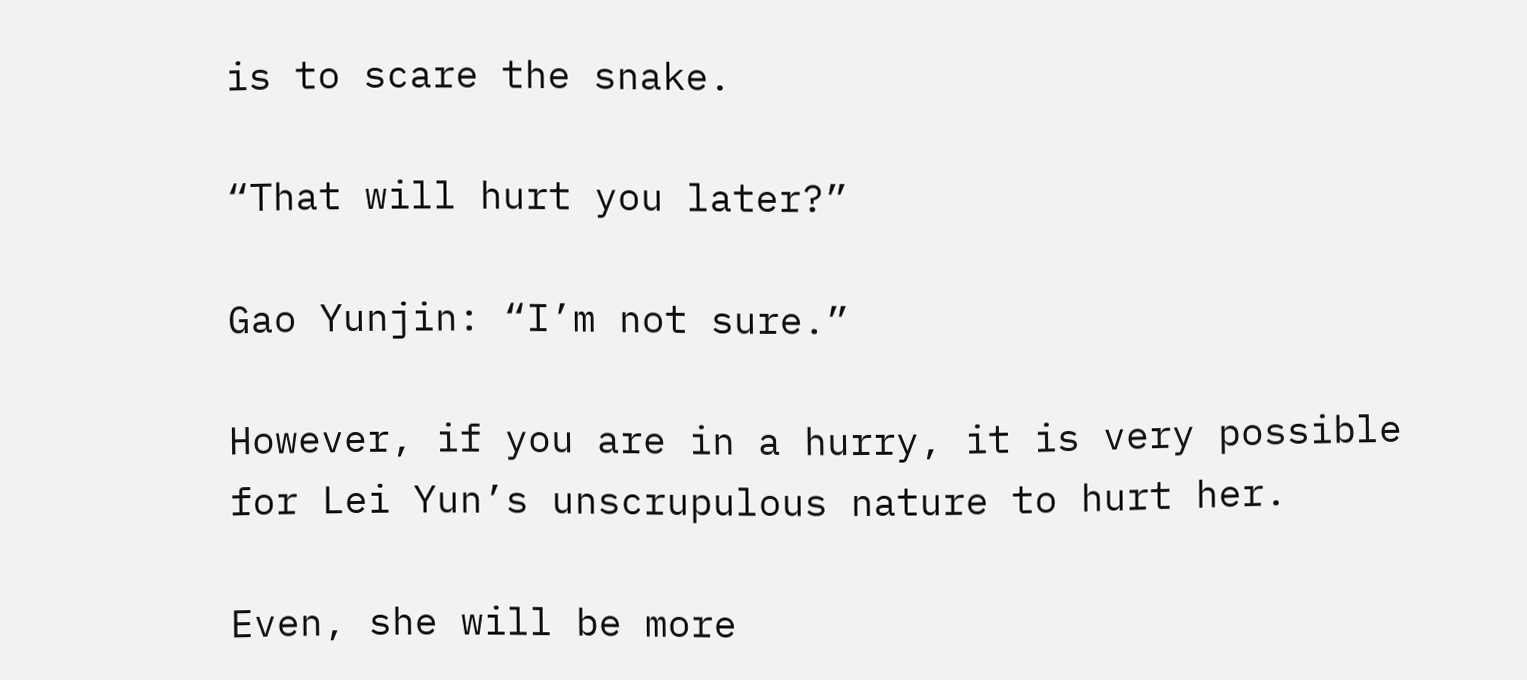is to scare the snake.

“That will hurt you later?”

Gao Yunjin: “I’m not sure.”

However, if you are in a hurry, it is very possible for Lei Yun’s unscrupulous nature to hurt her.

Even, she will be more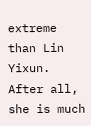extreme than Lin Yixun. After all, she is much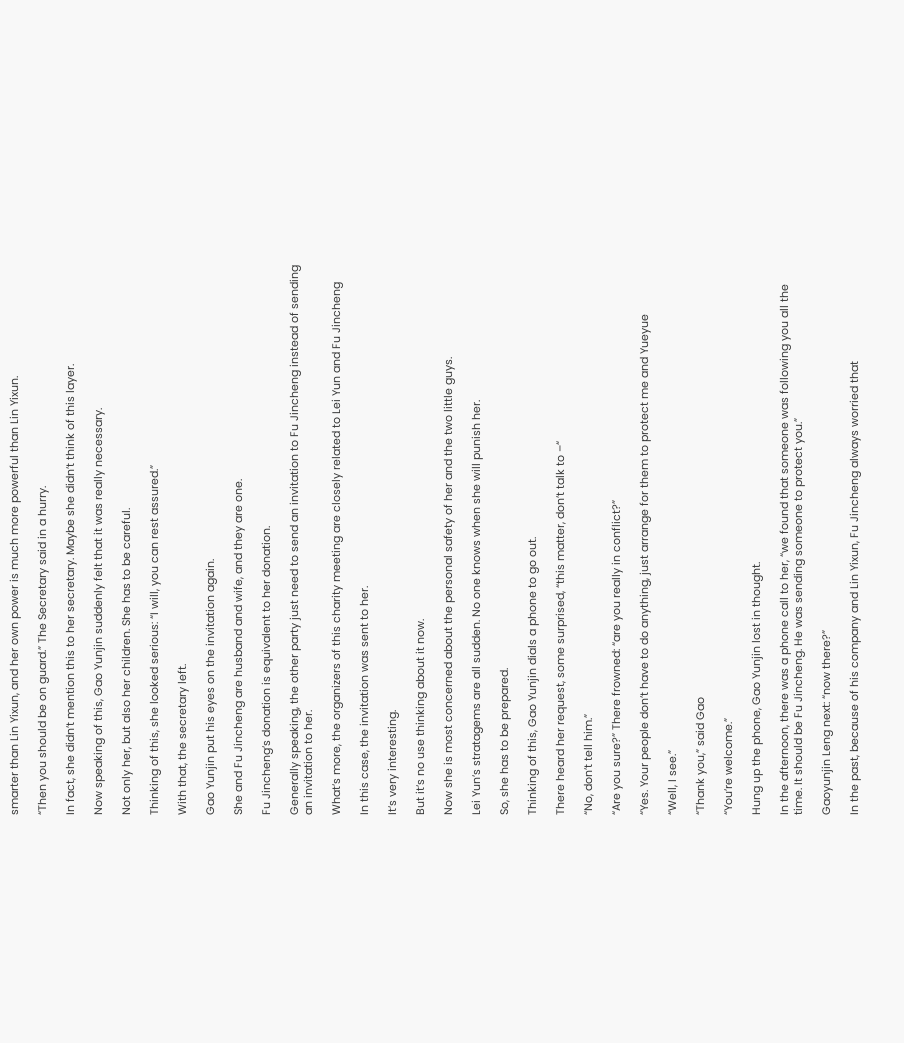smarter than Lin Yixun, and her own power is much more powerful than Lin Yixun.

“Then you should be on guard.” The Secretary said in a hurry.

In fact, she didn’t mention this to her secretary. Maybe she didn’t think of this layer.

Now speaking of this, Gao Yunjin suddenly felt that it was really necessary.

Not only her, but also her children. She has to be careful.

Thinking of this, she looked serious: “I will, you can rest assured.”

With that, the secretary left.

Gao Yunjin put his eyes on the invitation again.

She and Fu Jincheng are husband and wife, and they are one.

Fu Jincheng’s donation is equivalent to her donation.

Generally speaking, the other party just need to send an invitation to Fu Jincheng instead of sending an invitation to her.

What’s more, the organizers of this charity meeting are closely related to Lei Yun and Fu Jincheng

In this case, the invitation was sent to her.

It’s very interesting.

But it’s no use thinking about it now.

Now she is most concerned about the personal safety of her and the two little guys.

Lei Yun’s stratagems are all sudden. No one knows when she will punish her.

So, she has to be prepared.

Thinking of this, Gao Yunjin dials a phone to go out.

There heard her request, some surprised, “this matter, don’t talk to –“

“No, don’t tell him.”

“Are you sure?” There frowned: “are you really in conflict?”

“Yes. Your people don’t have to do anything, just arrange for them to protect me and Yueyue

“Well, I see.”

“Thank you,” said Gao

“You’re welcome.”

Hung up the phone, Gao Yunjin lost in thought.

In the afternoon, there was a phone call to her, “we found that someone was following you all the time. It should be Fu Jincheng. He was sending someone to protect you.”

Gaoyunjin Leng next: “now there?”

In the past, because of his company and Lin Yixun, Fu Jincheng always worried that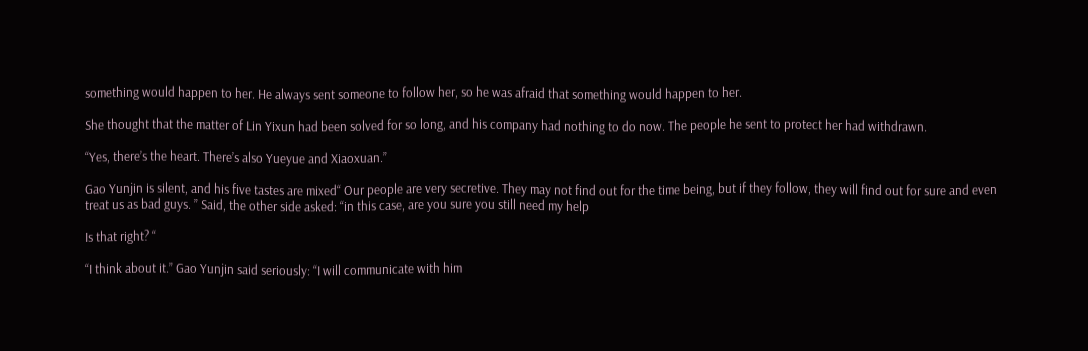something would happen to her. He always sent someone to follow her, so he was afraid that something would happen to her.

She thought that the matter of Lin Yixun had been solved for so long, and his company had nothing to do now. The people he sent to protect her had withdrawn.

“Yes, there’s the heart. There’s also Yueyue and Xiaoxuan.”

Gao Yunjin is silent, and his five tastes are mixed“ Our people are very secretive. They may not find out for the time being, but if they follow, they will find out for sure and even treat us as bad guys. ” Said, the other side asked: “in this case, are you sure you still need my help

Is that right? “

“I think about it.” Gao Yunjin said seriously: “I will communicate with him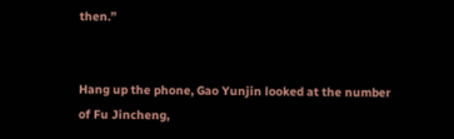then.”


Hang up the phone, Gao Yunjin looked at the number of Fu Jincheng,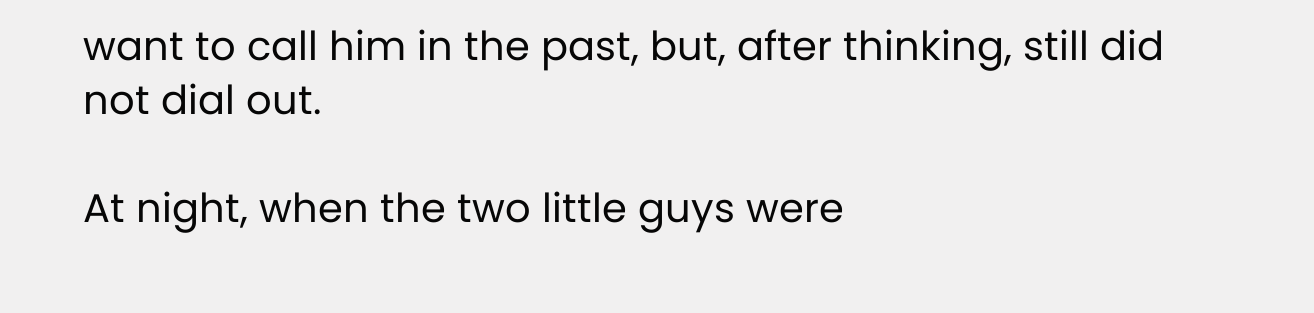want to call him in the past, but, after thinking, still did not dial out.

At night, when the two little guys were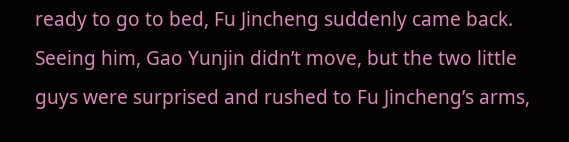ready to go to bed, Fu Jincheng suddenly came back. Seeing him, Gao Yunjin didn’t move, but the two little guys were surprised and rushed to Fu Jincheng’s arms,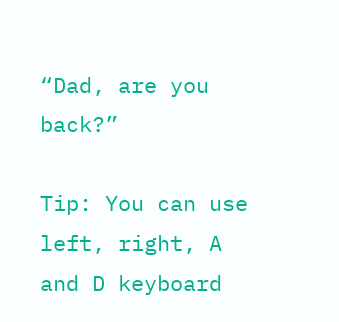“Dad, are you back?”

Tip: You can use left, right, A and D keyboard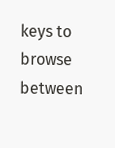keys to browse between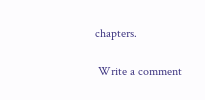chapters.

 Write a comment